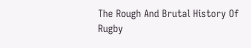The Rough And Brutal History Of Rugby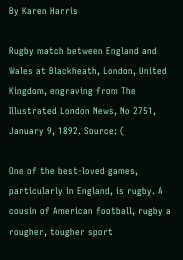By Karen Harris

Rugby match between England and Wales at Blackheath, London, United Kingdom, engraving from The Illustrated London News, No 2751, January 9, 1892. Source: (

One of the best-loved games, particularly in England, is rugby. A cousin of American football, rugby a rougher, tougher sport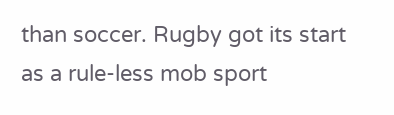than soccer. Rugby got its start as a rule-less mob sport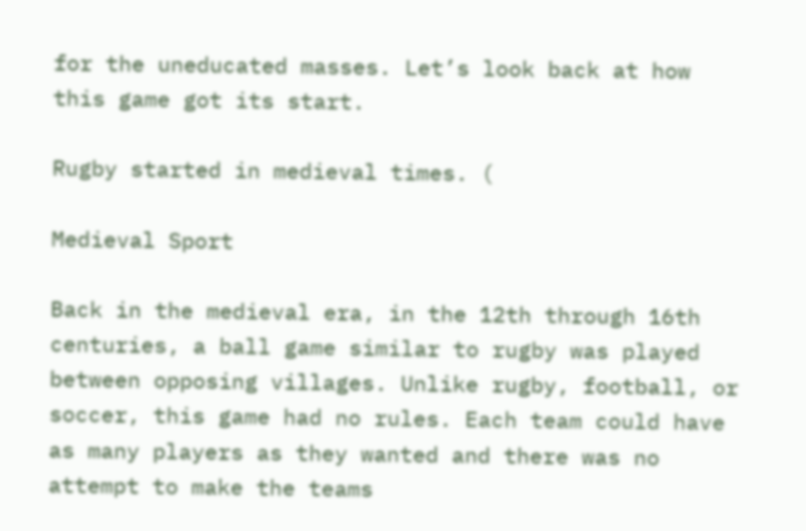for the uneducated masses. Let’s look back at how this game got its start.

Rugby started in medieval times. (

Medieval Sport

Back in the medieval era, in the 12th through 16th centuries, a ball game similar to rugby was played between opposing villages. Unlike rugby, football, or soccer, this game had no rules. Each team could have as many players as they wanted and there was no attempt to make the teams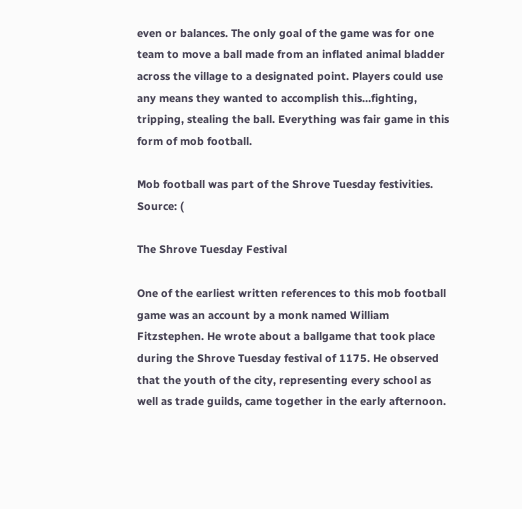even or balances. The only goal of the game was for one team to move a ball made from an inflated animal bladder across the village to a designated point. Players could use any means they wanted to accomplish this…fighting, tripping, stealing the ball. Everything was fair game in this form of mob football.

Mob football was part of the Shrove Tuesday festivities. Source: (

The Shrove Tuesday Festival

One of the earliest written references to this mob football game was an account by a monk named William Fitzstephen. He wrote about a ballgame that took place during the Shrove Tuesday festival of 1175. He observed that the youth of the city, representing every school as well as trade guilds, came together in the early afternoon.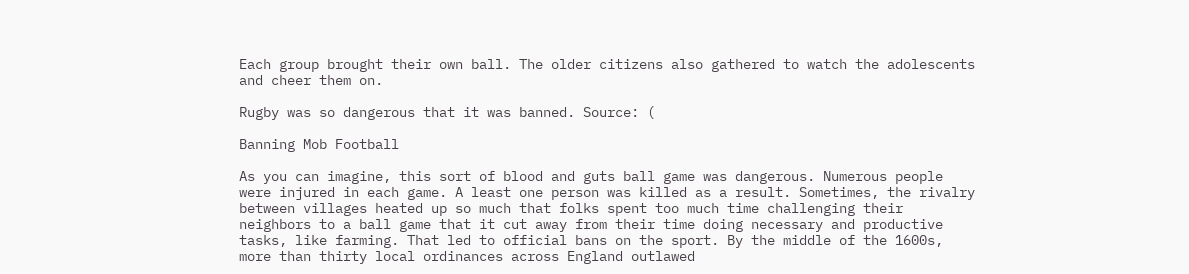Each group brought their own ball. The older citizens also gathered to watch the adolescents and cheer them on.

Rugby was so dangerous that it was banned. Source: (

Banning Mob Football

As you can imagine, this sort of blood and guts ball game was dangerous. Numerous people were injured in each game. A least one person was killed as a result. Sometimes, the rivalry between villages heated up so much that folks spent too much time challenging their neighbors to a ball game that it cut away from their time doing necessary and productive tasks, like farming. That led to official bans on the sport. By the middle of the 1600s, more than thirty local ordinances across England outlawed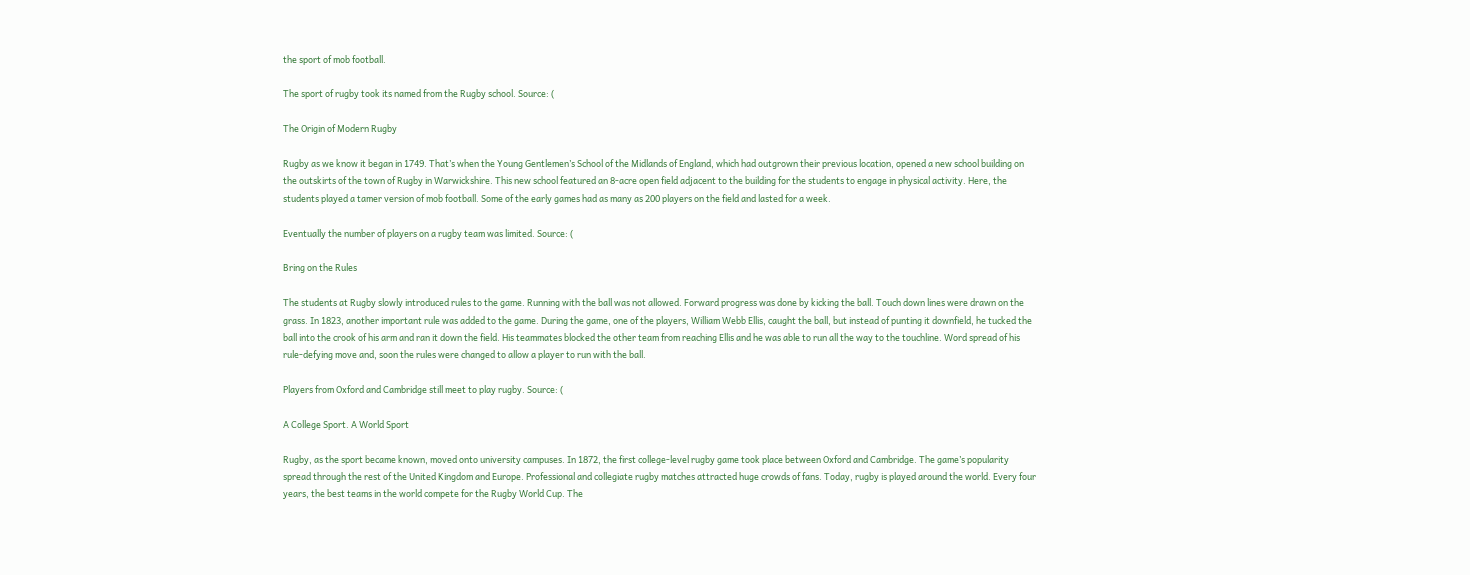the sport of mob football.

The sport of rugby took its named from the Rugby school. Source: (

The Origin of Modern Rugby

Rugby as we know it began in 1749. That’s when the Young Gentlemen’s School of the Midlands of England, which had outgrown their previous location, opened a new school building on the outskirts of the town of Rugby in Warwickshire. This new school featured an 8-acre open field adjacent to the building for the students to engage in physical activity. Here, the students played a tamer version of mob football. Some of the early games had as many as 200 players on the field and lasted for a week.

Eventually the number of players on a rugby team was limited. Source: (

Bring on the Rules

The students at Rugby slowly introduced rules to the game. Running with the ball was not allowed. Forward progress was done by kicking the ball. Touch down lines were drawn on the grass. In 1823, another important rule was added to the game. During the game, one of the players, William Webb Ellis, caught the ball, but instead of punting it downfield, he tucked the ball into the crook of his arm and ran it down the field. His teammates blocked the other team from reaching Ellis and he was able to run all the way to the touchline. Word spread of his rule-defying move and, soon the rules were changed to allow a player to run with the ball.

Players from Oxford and Cambridge still meet to play rugby. Source: (

A College Sport. A World Sport

Rugby, as the sport became known, moved onto university campuses. In 1872, the first college-level rugby game took place between Oxford and Cambridge. The game’s popularity spread through the rest of the United Kingdom and Europe. Professional and collegiate rugby matches attracted huge crowds of fans. Today, rugby is played around the world. Every four years, the best teams in the world compete for the Rugby World Cup. The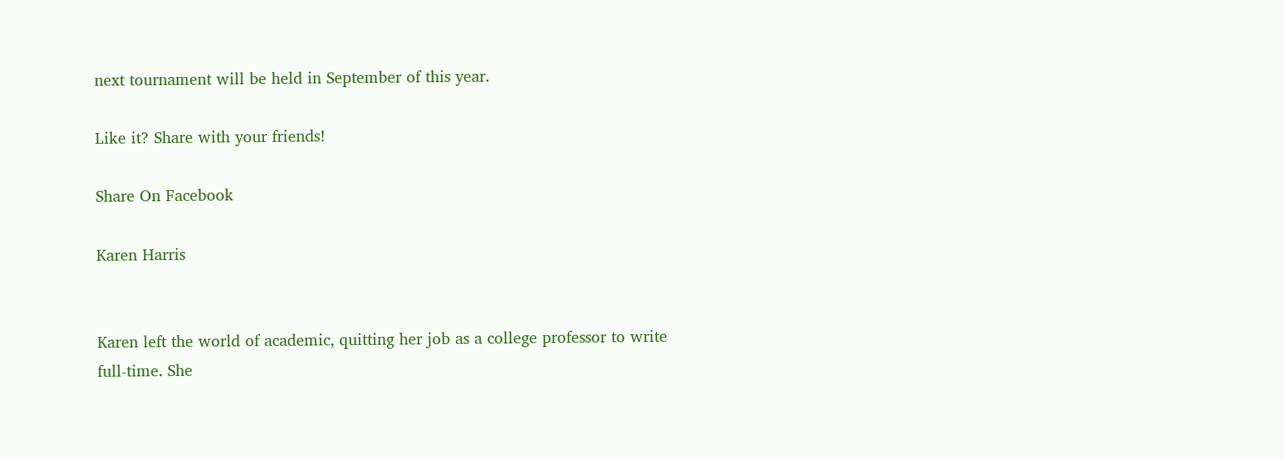next tournament will be held in September of this year.

Like it? Share with your friends!

Share On Facebook

Karen Harris


Karen left the world of academic, quitting her job as a college professor to write full-time. She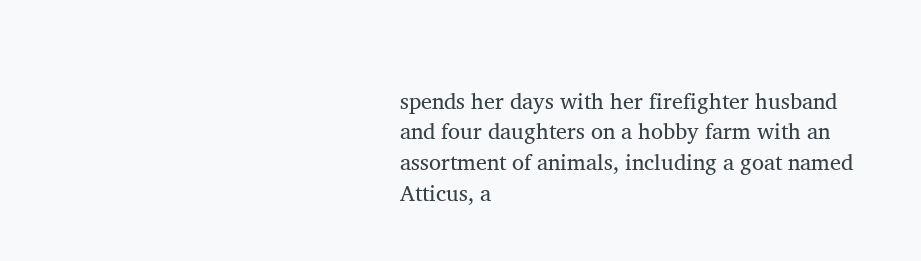spends her days with her firefighter husband and four daughters on a hobby farm with an assortment of animals, including a goat named Atticus, a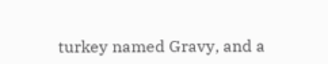turkey named Gravy, and a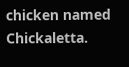chicken named Chickaletta.